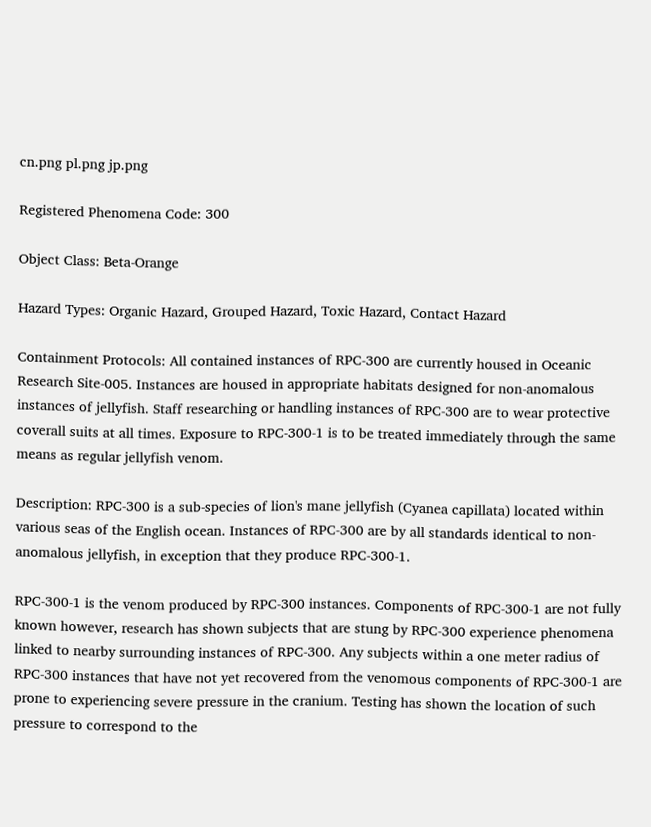cn.png pl.png jp.png

Registered Phenomena Code: 300

Object Class: Beta-Orange

Hazard Types: Organic Hazard, Grouped Hazard, Toxic Hazard, Contact Hazard

Containment Protocols: All contained instances of RPC-300 are currently housed in Oceanic Research Site-005. Instances are housed in appropriate habitats designed for non-anomalous instances of jellyfish. Staff researching or handling instances of RPC-300 are to wear protective coverall suits at all times. Exposure to RPC-300-1 is to be treated immediately through the same means as regular jellyfish venom.

Description: RPC-300 is a sub-species of lion's mane jellyfish (Cyanea capillata) located within various seas of the English ocean. Instances of RPC-300 are by all standards identical to non-anomalous jellyfish, in exception that they produce RPC-300-1.

RPC-300-1 is the venom produced by RPC-300 instances. Components of RPC-300-1 are not fully known however, research has shown subjects that are stung by RPC-300 experience phenomena linked to nearby surrounding instances of RPC-300. Any subjects within a one meter radius of RPC-300 instances that have not yet recovered from the venomous components of RPC-300-1 are prone to experiencing severe pressure in the cranium. Testing has shown the location of such pressure to correspond to the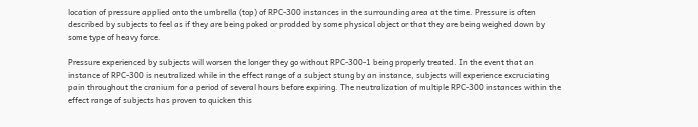location of pressure applied onto the umbrella (top) of RPC-300 instances in the surrounding area at the time. Pressure is often described by subjects to feel as if they are being poked or prodded by some physical object or that they are being weighed down by some type of heavy force.

Pressure experienced by subjects will worsen the longer they go without RPC-300-1 being properly treated. In the event that an instance of RPC-300 is neutralized while in the effect range of a subject stung by an instance, subjects will experience excruciating pain throughout the cranium for a period of several hours before expiring. The neutralization of multiple RPC-300 instances within the effect range of subjects has proven to quicken this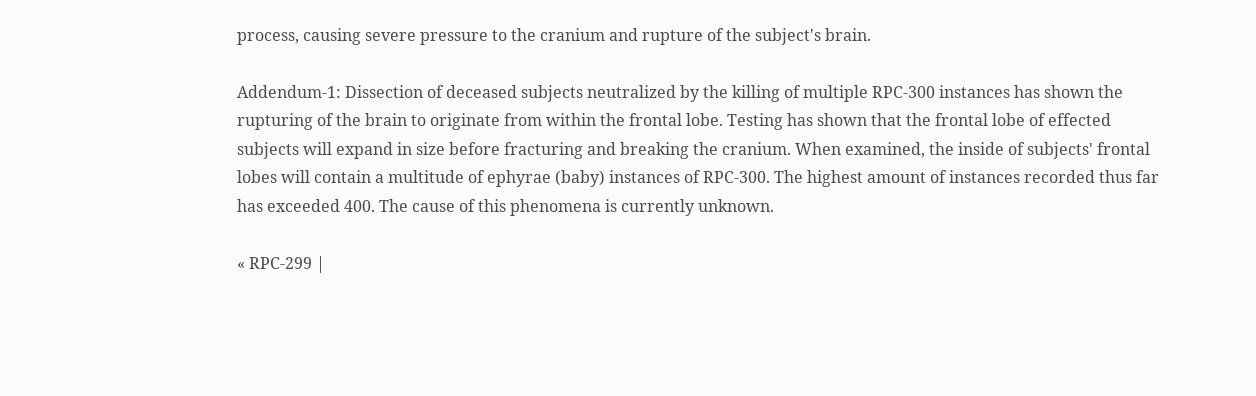process, causing severe pressure to the cranium and rupture of the subject's brain.

Addendum-1: Dissection of deceased subjects neutralized by the killing of multiple RPC-300 instances has shown the rupturing of the brain to originate from within the frontal lobe. Testing has shown that the frontal lobe of effected subjects will expand in size before fracturing and breaking the cranium. When examined, the inside of subjects' frontal lobes will contain a multitude of ephyrae (baby) instances of RPC-300. The highest amount of instances recorded thus far has exceeded 400. The cause of this phenomena is currently unknown.

« RPC-299 |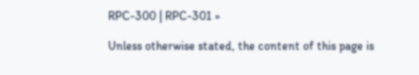RPC-300 | RPC-301 »

Unless otherwise stated, the content of this page is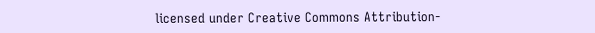licensed under Creative Commons Attribution-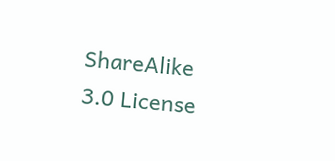ShareAlike 3.0 License